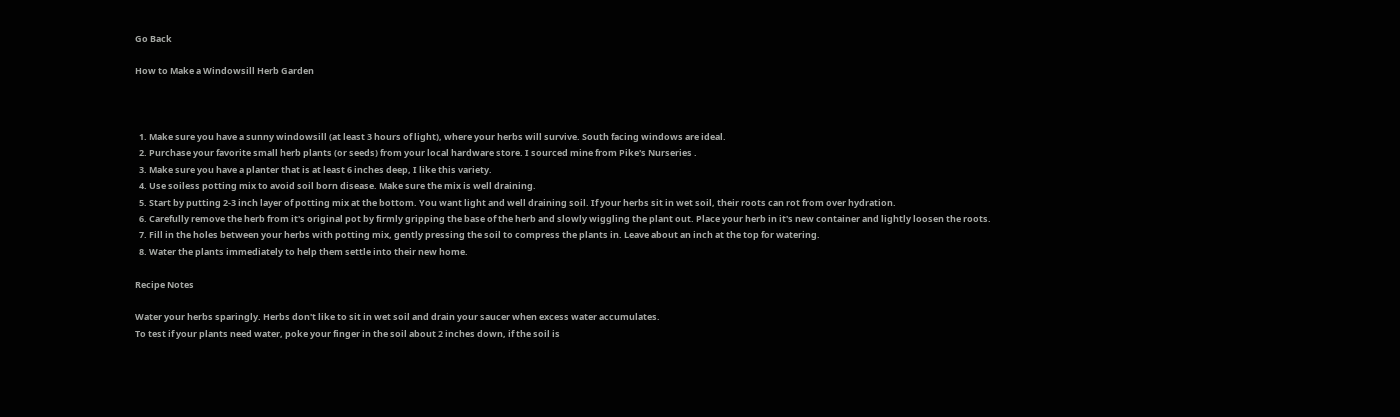Go Back

How to Make a Windowsill Herb Garden



  1. Make sure you have a sunny windowsill (at least 3 hours of light), where your herbs will survive. South facing windows are ideal.
  2. Purchase your favorite small herb plants (or seeds) from your local hardware store. I sourced mine from Pike's Nurseries .
  3. Make sure you have a planter that is at least 6 inches deep, I like this variety.
  4. Use soiless potting mix to avoid soil born disease. Make sure the mix is well draining.
  5. Start by putting 2-3 inch layer of potting mix at the bottom. You want light and well draining soil. If your herbs sit in wet soil, their roots can rot from over hydration.
  6. Carefully remove the herb from it's original pot by firmly gripping the base of the herb and slowly wiggling the plant out. Place your herb in it's new container and lightly loosen the roots.
  7. Fill in the holes between your herbs with potting mix, gently pressing the soil to compress the plants in. Leave about an inch at the top for watering.
  8. Water the plants immediately to help them settle into their new home.

Recipe Notes

Water your herbs sparingly. Herbs don't like to sit in wet soil and drain your saucer when excess water accumulates.
To test if your plants need water, poke your finger in the soil about 2 inches down, if the soil is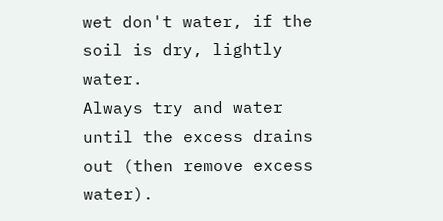wet don't water, if the soil is dry, lightly water.
Always try and water until the excess drains out (then remove excess water).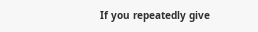If you repeatedly give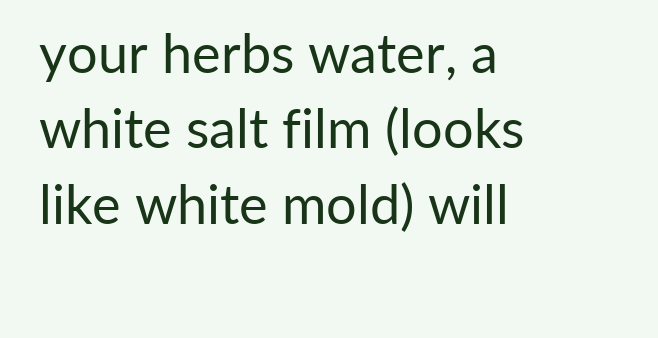your herbs water, a white salt film (looks like white mold) will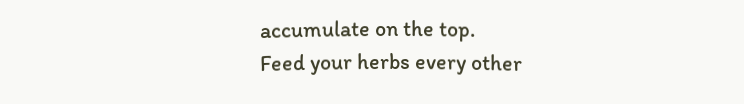accumulate on the top.
Feed your herbs every other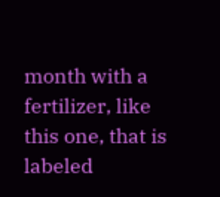month with a fertilizer, like this one, that is labeled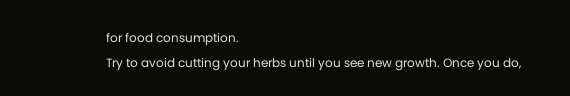for food consumption.
Try to avoid cutting your herbs until you see new growth. Once you do,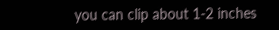you can clip about 1-2 inches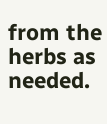from the herbs as needed.